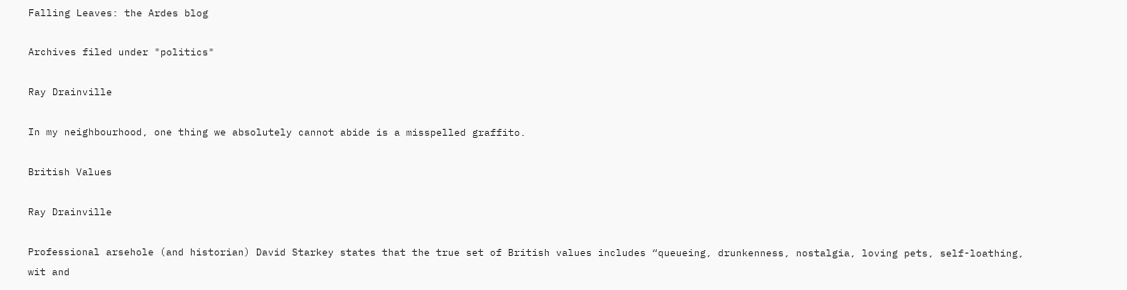Falling Leaves: the Ardes blog

Archives filed under "politics"

Ray Drainville

In my neighbourhood, one thing we absolutely cannot abide is a misspelled graffito.

British Values

Ray Drainville

Professional arsehole (and historian) David Starkey states that the true set of British values includes “queueing, drunkenness, nostalgia, loving pets, self-loathing, wit and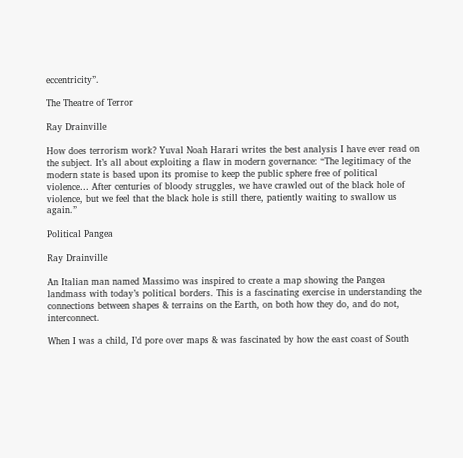eccentricity”.

The Theatre of Terror

Ray Drainville

How does terrorism work? Yuval Noah Harari writes the best analysis I have ever read on the subject. It’s all about exploiting a flaw in modern governance: “The legitimacy of the modern state is based upon its promise to keep the public sphere free of political violence… After centuries of bloody struggles, we have crawled out of the black hole of violence, but we feel that the black hole is still there, patiently waiting to swallow us again.”

Political Pangea

Ray Drainville

An Italian man named Massimo was inspired to create a map showing the Pangea landmass with today’s political borders. This is a fascinating exercise in understanding the connections between shapes & terrains on the Earth, on both how they do, and do not, interconnect.

When I was a child, I’d pore over maps & was fascinated by how the east coast of South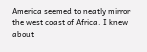America seemed to neatly mirror the west coast of Africa. I knew about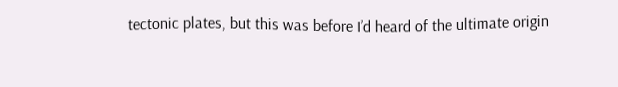tectonic plates, but this was before I’d heard of the ultimate origin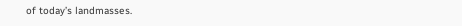of today’s landmasses.